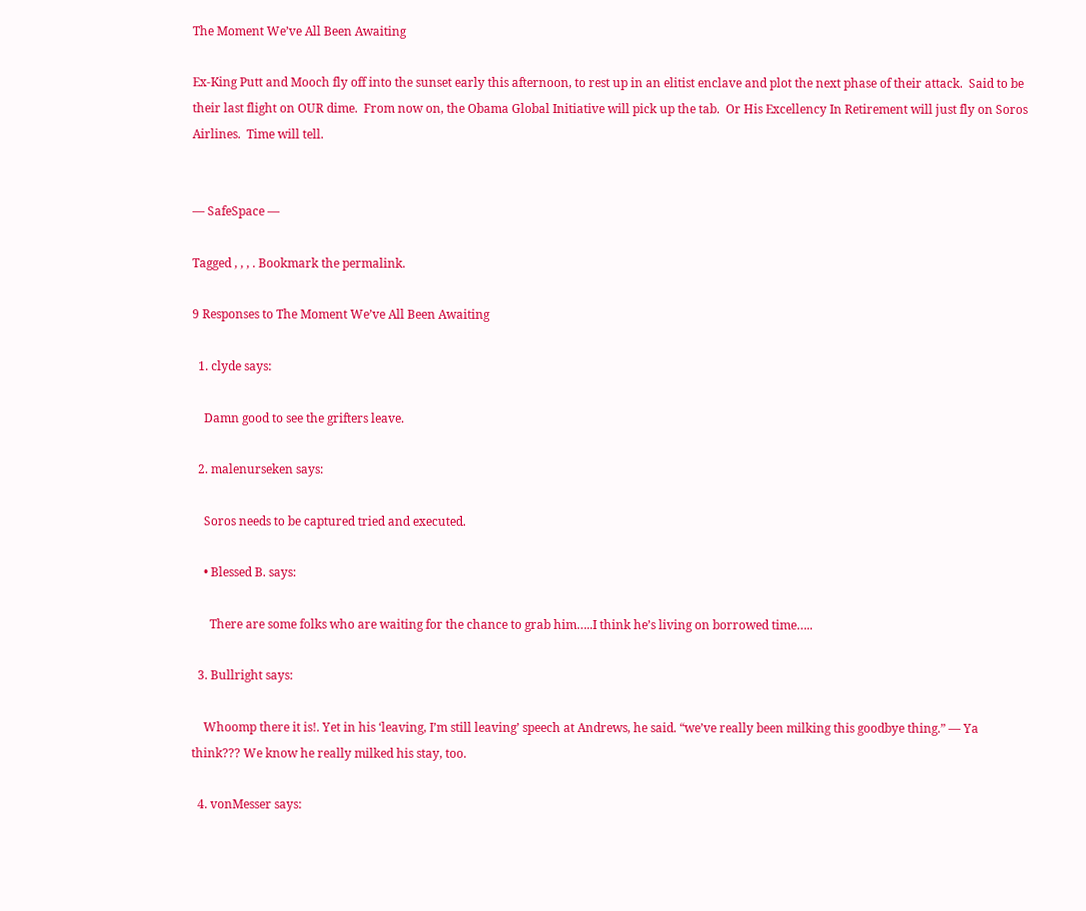The Moment We’ve All Been Awaiting

Ex-King Putt and Mooch fly off into the sunset early this afternoon, to rest up in an elitist enclave and plot the next phase of their attack.  Said to be their last flight on OUR dime.  From now on, the Obama Global Initiative will pick up the tab.  Or His Excellency In Retirement will just fly on Soros Airlines.  Time will tell.


— SafeSpace —

Tagged , , , . Bookmark the permalink.

9 Responses to The Moment We’ve All Been Awaiting

  1. clyde says:

    Damn good to see the grifters leave.

  2. malenurseken says:

    Soros needs to be captured tried and executed.

    • Blessed B. says:

      There are some folks who are waiting for the chance to grab him…..I think he’s living on borrowed time…..

  3. Bullright says:

    Whoomp there it is!. Yet in his ‘leaving, I’m still leaving’ speech at Andrews, he said. “we’ve really been milking this goodbye thing.” — Ya think??? We know he really milked his stay, too.

  4. vonMesser says: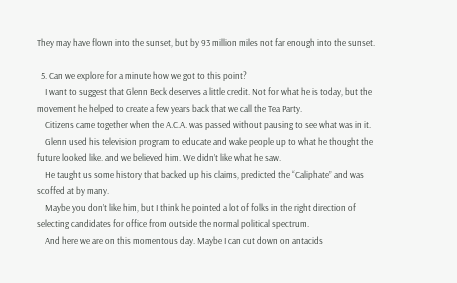They may have flown into the sunset, but by 93 million miles not far enough into the sunset.

  5. Can we explore for a minute how we got to this point?
    I want to suggest that Glenn Beck deserves a little credit. Not for what he is today, but the movement he helped to create a few years back that we call the Tea Party.
    Citizens came together when the A.C.A. was passed without pausing to see what was in it.
    Glenn used his television program to educate and wake people up to what he thought the future looked like. and we believed him. We didn’t like what he saw.
    He taught us some history that backed up his claims, predicted the “Caliphate” and was scoffed at by many.
    Maybe you don’t like him, but I think he pointed a lot of folks in the right direction of selecting candidates for office from outside the normal political spectrum.
    And here we are on this momentous day. Maybe I can cut down on antacids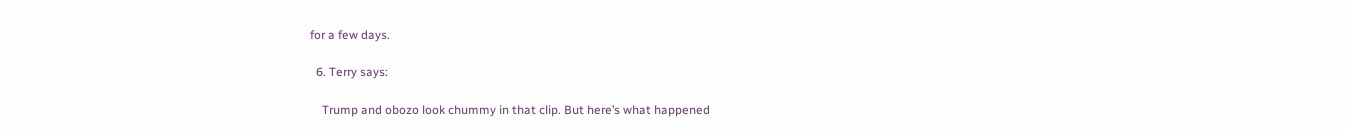for a few days.

  6. Terry says:

    Trump and obozo look chummy in that clip. But here’s what happened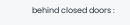behind closed doors :